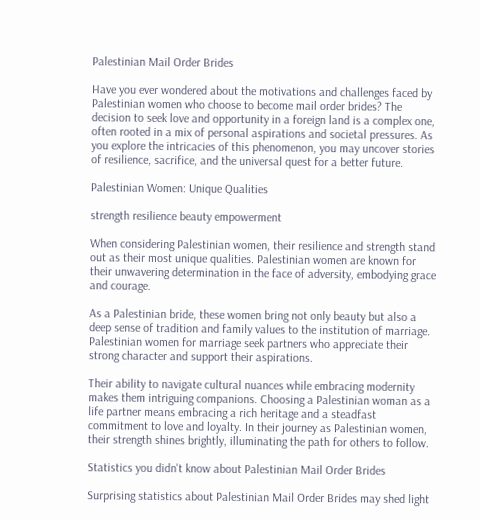Palestinian Mail Order Brides

Have you ever wondered about the motivations and challenges faced by Palestinian women who choose to become mail order brides? The decision to seek love and opportunity in a foreign land is a complex one, often rooted in a mix of personal aspirations and societal pressures. As you explore the intricacies of this phenomenon, you may uncover stories of resilience, sacrifice, and the universal quest for a better future.

Palestinian Women: Unique Qualities

strength resilience beauty empowerment

When considering Palestinian women, their resilience and strength stand out as their most unique qualities. Palestinian women are known for their unwavering determination in the face of adversity, embodying grace and courage.

As a Palestinian bride, these women bring not only beauty but also a deep sense of tradition and family values to the institution of marriage. Palestinian women for marriage seek partners who appreciate their strong character and support their aspirations.

Their ability to navigate cultural nuances while embracing modernity makes them intriguing companions. Choosing a Palestinian woman as a life partner means embracing a rich heritage and a steadfast commitment to love and loyalty. In their journey as Palestinian women, their strength shines brightly, illuminating the path for others to follow.

Statistics you didn't know about Palestinian Mail Order Brides

Surprising statistics about Palestinian Mail Order Brides may shed light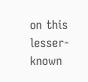on this lesser-known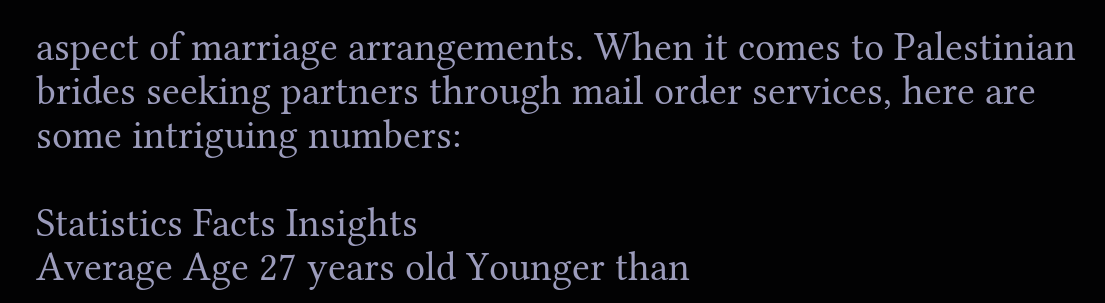aspect of marriage arrangements. When it comes to Palestinian brides seeking partners through mail order services, here are some intriguing numbers:

Statistics Facts Insights
Average Age 27 years old Younger than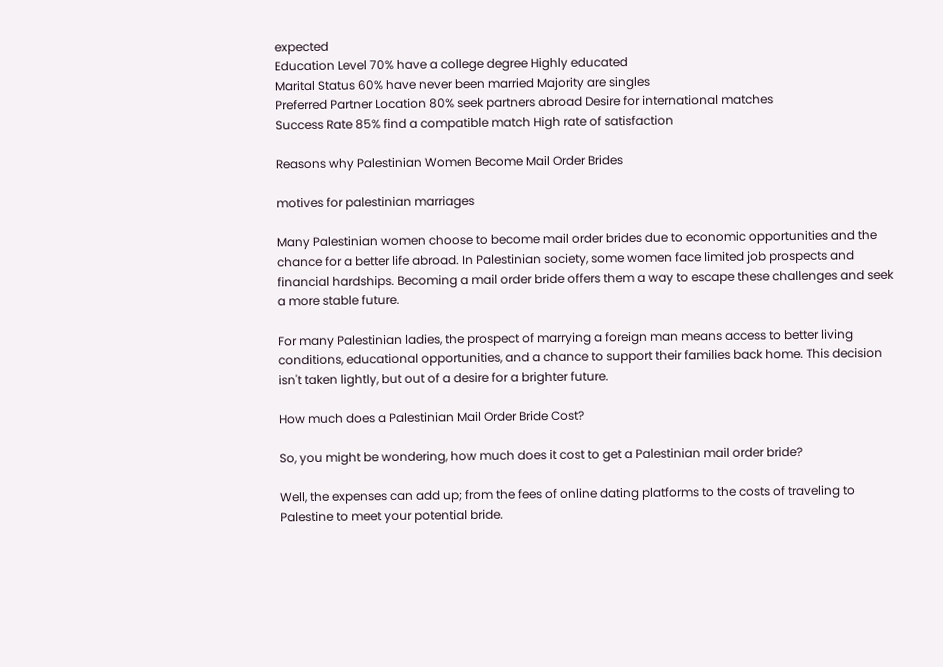expected
Education Level 70% have a college degree Highly educated
Marital Status 60% have never been married Majority are singles
Preferred Partner Location 80% seek partners abroad Desire for international matches
Success Rate 85% find a compatible match High rate of satisfaction

Reasons why Palestinian Women Become Mail Order Brides

motives for palestinian marriages

Many Palestinian women choose to become mail order brides due to economic opportunities and the chance for a better life abroad. In Palestinian society, some women face limited job prospects and financial hardships. Becoming a mail order bride offers them a way to escape these challenges and seek a more stable future.

For many Palestinian ladies, the prospect of marrying a foreign man means access to better living conditions, educational opportunities, and a chance to support their families back home. This decision isn't taken lightly, but out of a desire for a brighter future.

How much does a Palestinian Mail Order Bride Cost?

So, you might be wondering, how much does it cost to get a Palestinian mail order bride?

Well, the expenses can add up; from the fees of online dating platforms to the costs of traveling to Palestine to meet your potential bride.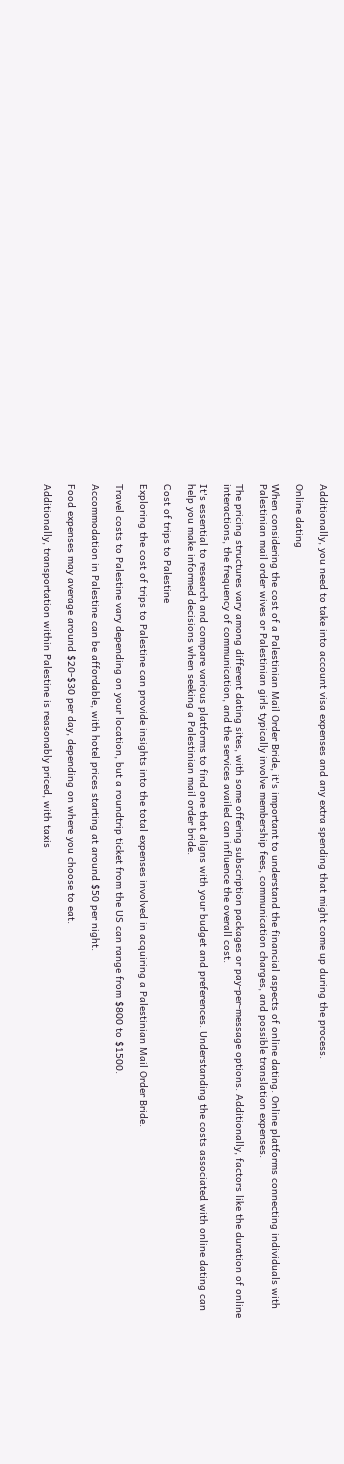Additionally, you need to take into account visa expenses and any extra spending that might come up during the process.

Online dating

When considering the cost of a Palestinian Mail Order Bride, it's important to understand the financial aspects of online dating. Online platforms connecting individuals with Palestinian mail order wives or Palestinian girls typically involve membership fees, communication charges, and possible translation expenses.

The pricing structures vary among different dating sites, with some offering subscription packages or pay-per-message options. Additionally, factors like the duration of online interactions, the frequency of communication, and the services availed can influence the overall cost.

It's essential to research and compare various platforms to find one that aligns with your budget and preferences. Understanding the costs associated with online dating can help you make informed decisions when seeking a Palestinian mail order bride.

Cost of trips to Palestine

Exploring the cost of trips to Palestine can provide insights into the total expenses involved in acquiring a Palestinian Mail Order Bride.

Travel costs to Palestine vary depending on your location, but a roundtrip ticket from the US can range from $800 to $1500.

Accommodation in Palestine can be affordable, with hotel prices starting at around $50 per night.

Food expenses may average around $20-$30 per day, depending on where you choose to eat.

Additionally, transportation within Palestine is reasonably priced, with taxis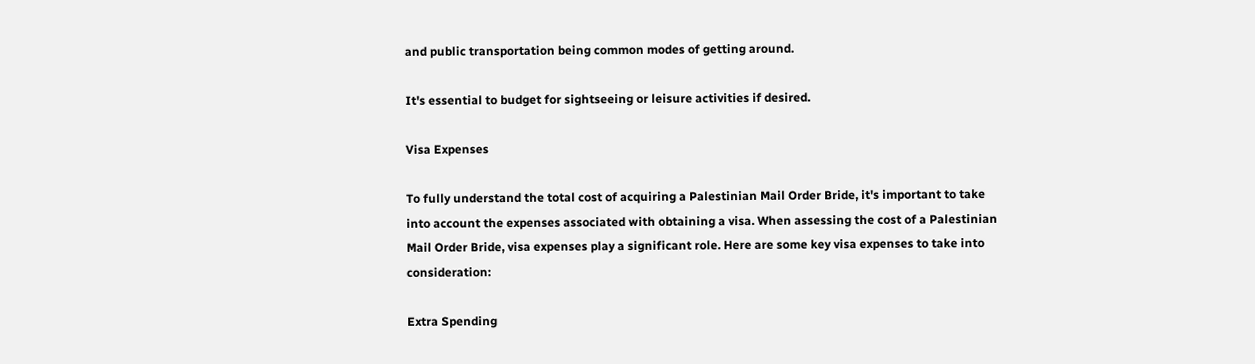and public transportation being common modes of getting around.

It's essential to budget for sightseeing or leisure activities if desired.

Visa Expenses

To fully understand the total cost of acquiring a Palestinian Mail Order Bride, it's important to take into account the expenses associated with obtaining a visa. When assessing the cost of a Palestinian Mail Order Bride, visa expenses play a significant role. Here are some key visa expenses to take into consideration:

Extra Spending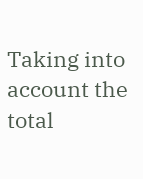Taking into account the total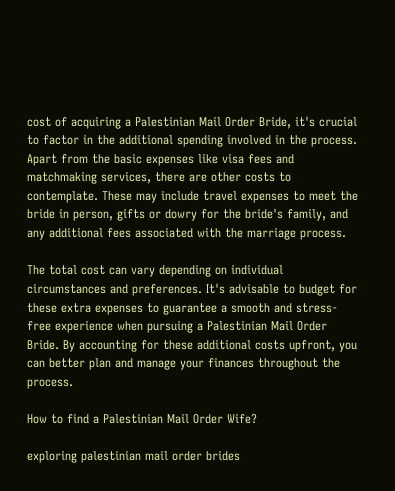cost of acquiring a Palestinian Mail Order Bride, it's crucial to factor in the additional spending involved in the process. Apart from the basic expenses like visa fees and matchmaking services, there are other costs to contemplate. These may include travel expenses to meet the bride in person, gifts or dowry for the bride's family, and any additional fees associated with the marriage process.

The total cost can vary depending on individual circumstances and preferences. It's advisable to budget for these extra expenses to guarantee a smooth and stress-free experience when pursuing a Palestinian Mail Order Bride. By accounting for these additional costs upfront, you can better plan and manage your finances throughout the process.

How to find a Palestinian Mail Order Wife?

exploring palestinian mail order brides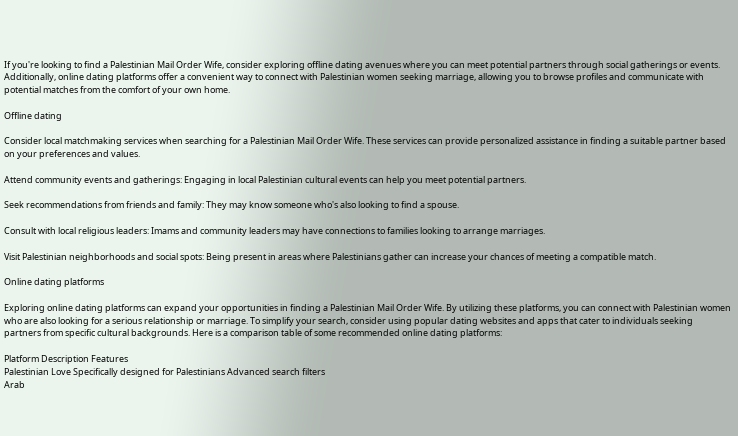If you're looking to find a Palestinian Mail Order Wife, consider exploring offline dating avenues where you can meet potential partners through social gatherings or events. Additionally, online dating platforms offer a convenient way to connect with Palestinian women seeking marriage, allowing you to browse profiles and communicate with potential matches from the comfort of your own home.

Offline dating

Consider local matchmaking services when searching for a Palestinian Mail Order Wife. These services can provide personalized assistance in finding a suitable partner based on your preferences and values.

Attend community events and gatherings: Engaging in local Palestinian cultural events can help you meet potential partners.

Seek recommendations from friends and family: They may know someone who's also looking to find a spouse.

Consult with local religious leaders: Imams and community leaders may have connections to families looking to arrange marriages.

Visit Palestinian neighborhoods and social spots: Being present in areas where Palestinians gather can increase your chances of meeting a compatible match.

Online dating platforms

Exploring online dating platforms can expand your opportunities in finding a Palestinian Mail Order Wife. By utilizing these platforms, you can connect with Palestinian women who are also looking for a serious relationship or marriage. To simplify your search, consider using popular dating websites and apps that cater to individuals seeking partners from specific cultural backgrounds. Here is a comparison table of some recommended online dating platforms:

Platform Description Features
Palestinian Love Specifically designed for Palestinians Advanced search filters
Arab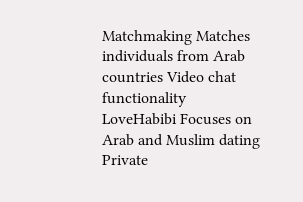Matchmaking Matches individuals from Arab countries Video chat functionality
LoveHabibi Focuses on Arab and Muslim dating Private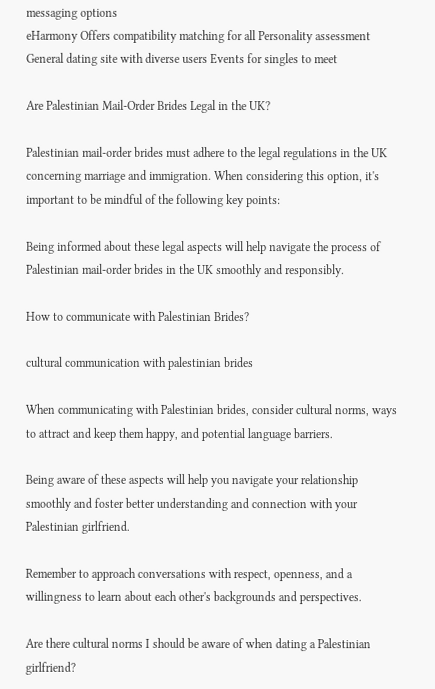messaging options
eHarmony Offers compatibility matching for all Personality assessment General dating site with diverse users Events for singles to meet

Are Palestinian Mail-Order Brides Legal in the UK?

Palestinian mail-order brides must adhere to the legal regulations in the UK concerning marriage and immigration. When considering this option, it's important to be mindful of the following key points:

Being informed about these legal aspects will help navigate the process of Palestinian mail-order brides in the UK smoothly and responsibly.

How to communicate with Palestinian Brides?

cultural communication with palestinian brides

When communicating with Palestinian brides, consider cultural norms, ways to attract and keep them happy, and potential language barriers.

Being aware of these aspects will help you navigate your relationship smoothly and foster better understanding and connection with your Palestinian girlfriend.

Remember to approach conversations with respect, openness, and a willingness to learn about each other's backgrounds and perspectives.

Are there cultural norms I should be aware of when dating a Palestinian girlfriend?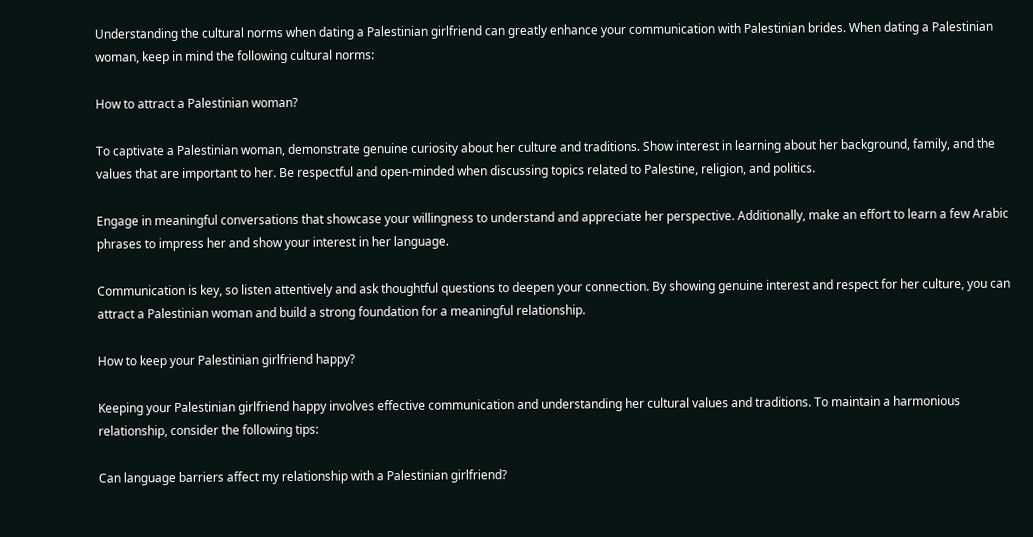Understanding the cultural norms when dating a Palestinian girlfriend can greatly enhance your communication with Palestinian brides. When dating a Palestinian woman, keep in mind the following cultural norms:

How to attract a Palestinian woman?

To captivate a Palestinian woman, demonstrate genuine curiosity about her culture and traditions. Show interest in learning about her background, family, and the values that are important to her. Be respectful and open-minded when discussing topics related to Palestine, religion, and politics.

Engage in meaningful conversations that showcase your willingness to understand and appreciate her perspective. Additionally, make an effort to learn a few Arabic phrases to impress her and show your interest in her language.

Communication is key, so listen attentively and ask thoughtful questions to deepen your connection. By showing genuine interest and respect for her culture, you can attract a Palestinian woman and build a strong foundation for a meaningful relationship.

How to keep your Palestinian girlfriend happy?

Keeping your Palestinian girlfriend happy involves effective communication and understanding her cultural values and traditions. To maintain a harmonious relationship, consider the following tips:

Can language barriers affect my relationship with a Palestinian girlfriend?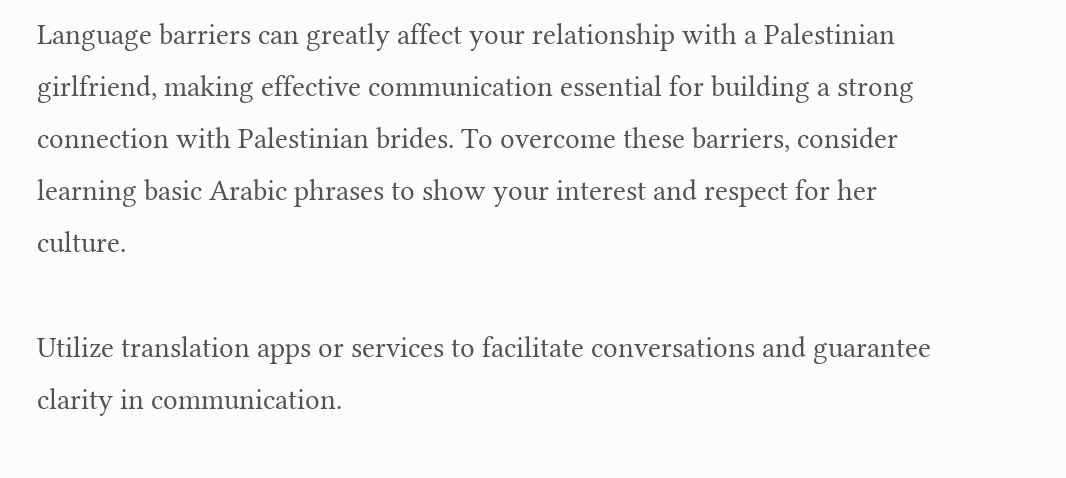Language barriers can greatly affect your relationship with a Palestinian girlfriend, making effective communication essential for building a strong connection with Palestinian brides. To overcome these barriers, consider learning basic Arabic phrases to show your interest and respect for her culture.

Utilize translation apps or services to facilitate conversations and guarantee clarity in communication.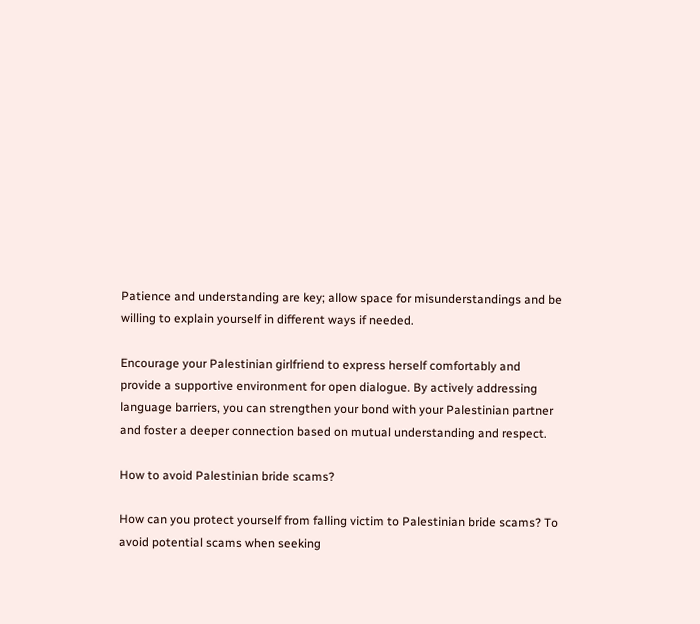Patience and understanding are key; allow space for misunderstandings and be willing to explain yourself in different ways if needed.

Encourage your Palestinian girlfriend to express herself comfortably and provide a supportive environment for open dialogue. By actively addressing language barriers, you can strengthen your bond with your Palestinian partner and foster a deeper connection based on mutual understanding and respect.

How to avoid Palestinian bride scams?

How can you protect yourself from falling victim to Palestinian bride scams? To avoid potential scams when seeking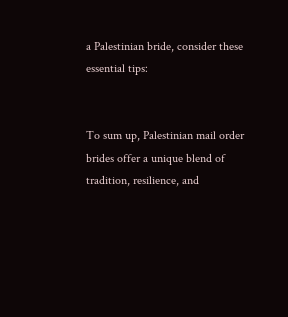a Palestinian bride, consider these essential tips:


To sum up, Palestinian mail order brides offer a unique blend of tradition, resilience, and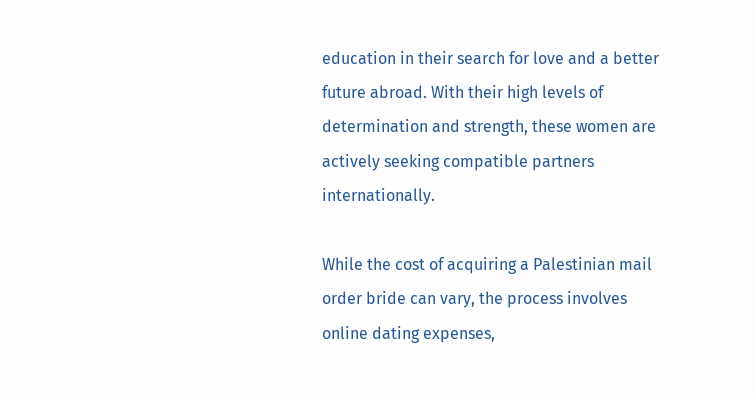education in their search for love and a better future abroad. With their high levels of determination and strength, these women are actively seeking compatible partners internationally.

While the cost of acquiring a Palestinian mail order bride can vary, the process involves online dating expenses,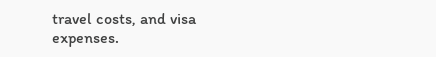travel costs, and visa expenses.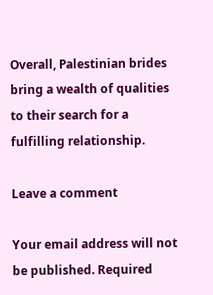Overall, Palestinian brides bring a wealth of qualities to their search for a fulfilling relationship.

Leave a comment

Your email address will not be published. Required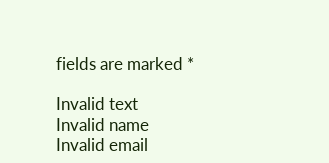fields are marked *

Invalid text
Invalid name
Invalid email